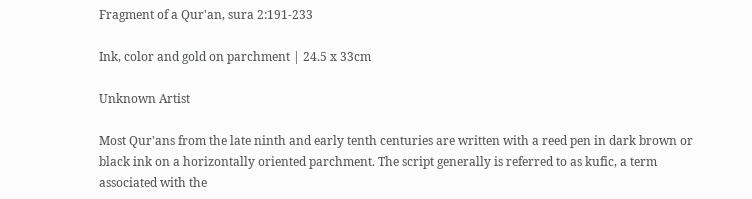Fragment of a Qur'an, sura 2:191-233

Ink, color and gold on parchment | 24.5 x 33cm

Unknown Artist

Most Qur'ans from the late ninth and early tenth centuries are written with a reed pen in dark brown or black ink on a horizontally oriented parchment. The script generally is referred to as kufic, a term associated with the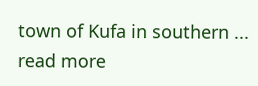town of Kufa in southern ...
read more